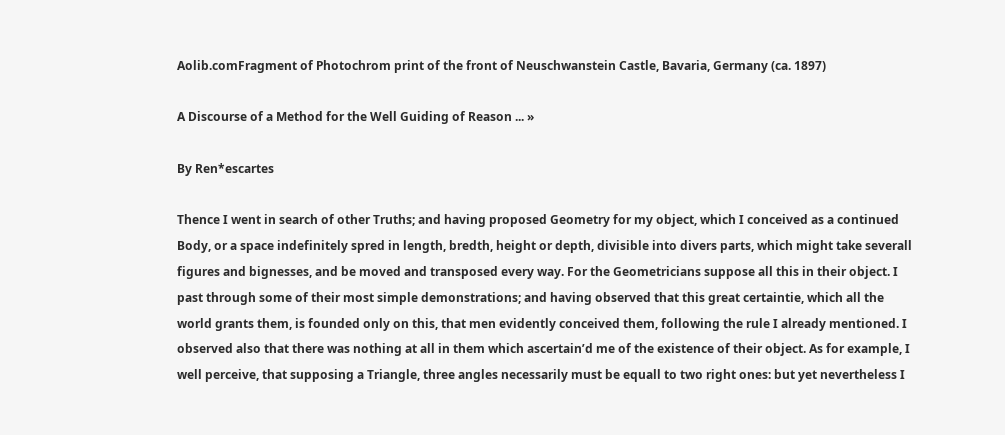Aolib.comFragment of Photochrom print of the front of Neuschwanstein Castle, Bavaria, Germany (ca. 1897)

A Discourse of a Method for the Well Guiding of Reason ... »

By Ren*escartes

Thence I went in search of other Truths; and having proposed Geometry for my object, which I conceived as a continued Body, or a space indefinitely spred in length, bredth, height or depth, divisible into divers parts, which might take severall figures and bignesses, and be moved and transposed every way. For the Geometricians suppose all this in their object. I past through some of their most simple demonstrations; and having observed that this great certaintie, which all the world grants them, is founded only on this, that men evidently conceived them, following the rule I already mentioned. I observed also that there was nothing at all in them which ascertain’d me of the existence of their object. As for example, I well perceive, that supposing a Triangle, three angles necessarily must be equall to two right ones: but yet nevertheless I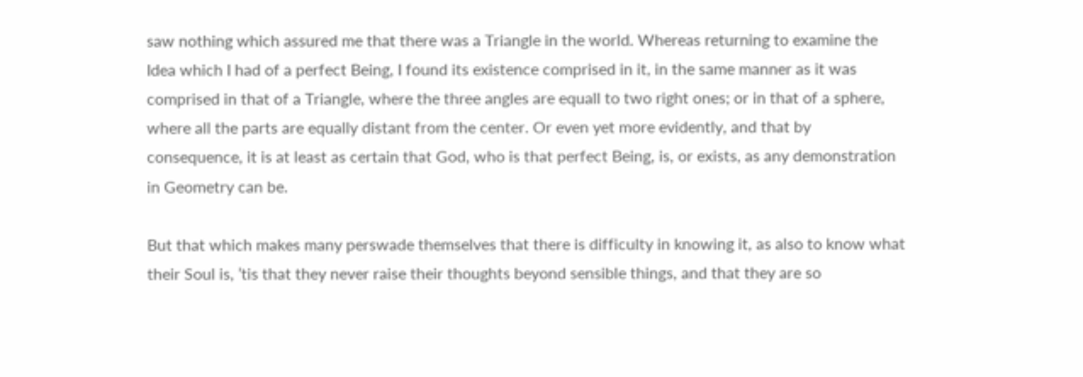saw nothing which assured me that there was a Triangle in the world. Whereas returning to examine the Idea which I had of a perfect Being, I found its existence comprised in it, in the same manner as it was comprised in that of a Triangle, where the three angles are equall to two right ones; or in that of a sphere, where all the parts are equally distant from the center. Or even yet more evidently, and that by consequence, it is at least as certain that God, who is that perfect Being, is, or exists, as any demonstration in Geometry can be.

But that which makes many perswade themselves that there is difficulty in knowing it, as also to know what their Soul is, ’tis that they never raise their thoughts beyond sensible things, and that they are so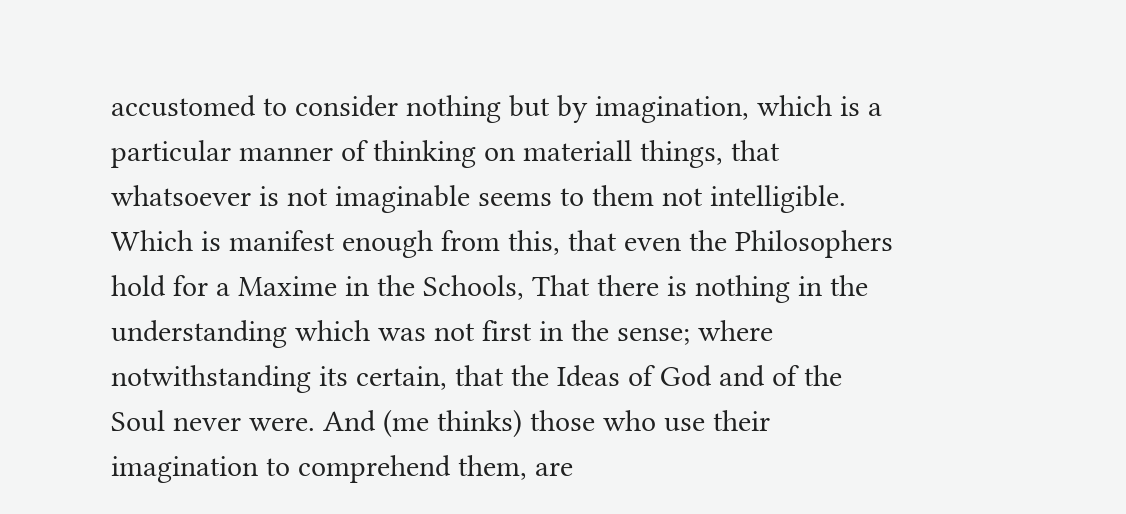accustomed to consider nothing but by imagination, which is a particular manner of thinking on materiall things, that whatsoever is not imaginable seems to them not intelligible. Which is manifest enough from this, that even the Philosophers hold for a Maxime in the Schools, That there is nothing in the understanding which was not first in the sense; where notwithstanding its certain, that the Ideas of God and of the Soul never were. And (me thinks) those who use their imagination to comprehend them, are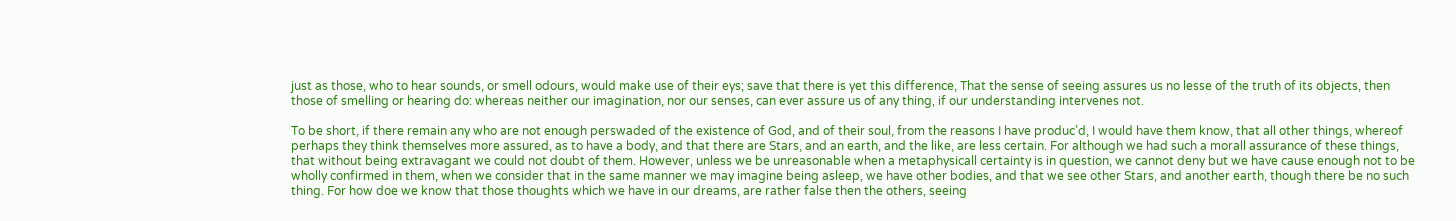just as those, who to hear sounds, or smell odours, would make use of their eys; save that there is yet this difference, That the sense of seeing assures us no lesse of the truth of its objects, then those of smelling or hearing do: whereas neither our imagination, nor our senses, can ever assure us of any thing, if our understanding intervenes not.

To be short, if there remain any who are not enough perswaded of the existence of God, and of their soul, from the reasons I have produc’d, I would have them know, that all other things, whereof perhaps they think themselves more assured, as to have a body, and that there are Stars, and an earth, and the like, are less certain. For although we had such a morall assurance of these things, that without being extravagant we could not doubt of them. However, unless we be unreasonable when a metaphysicall certainty is in question, we cannot deny but we have cause enough not to be wholly confirmed in them, when we consider that in the same manner we may imagine being asleep, we have other bodies, and that we see other Stars, and another earth, though there be no such thing. For how doe we know that those thoughts which we have in our dreams, are rather false then the others, seeing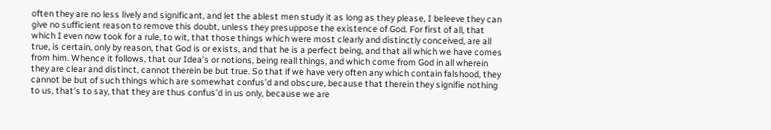often they are no less lively and significant, and let the ablest men study it as long as they please, I beleeve they can give no sufficient reason to remove this doubt, unless they presuppose the existence of God. For first of all, that which I even now took for a rule, to wit, that those things which were most clearly and distinctly conceived, are all true, is certain, only by reason, that God is or exists, and that he is a perfect being, and that all which we have comes from him. Whence it follows, that our Idea’s or notions, being reall things, and which come from God in all wherein they are clear and distinct, cannot therein be but true. So that if we have very often any which contain falshood, they cannot be but of such things which are somewhat confus’d and obscure, because that therein they signifie nothing to us, that’s to say, that they are thus confus’d in us only, because we are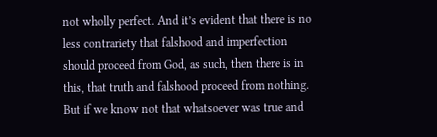not wholly perfect. And it’s evident that there is no less contrariety that falshood and imperfection should proceed from God, as such, then there is in this, that truth and falshood proceed from nothing. But if we know not that whatsoever was true and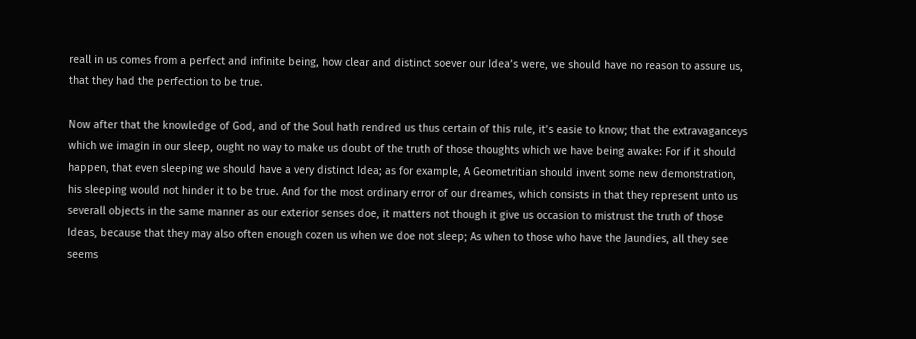reall in us comes from a perfect and infinite being, how clear and distinct soever our Idea’s were, we should have no reason to assure us, that they had the perfection to be true.

Now after that the knowledge of God, and of the Soul hath rendred us thus certain of this rule, it’s easie to know; that the extravaganceys which we imagin in our sleep, ought no way to make us doubt of the truth of those thoughts which we have being awake: For if it should happen, that even sleeping we should have a very distinct Idea; as for example, A Geometritian should invent some new demonstration, his sleeping would not hinder it to be true. And for the most ordinary error of our dreames, which consists in that they represent unto us severall objects in the same manner as our exterior senses doe, it matters not though it give us occasion to mistrust the truth of those Ideas, because that they may also often enough cozen us when we doe not sleep; As when to those who have the Jaundies, all they see seems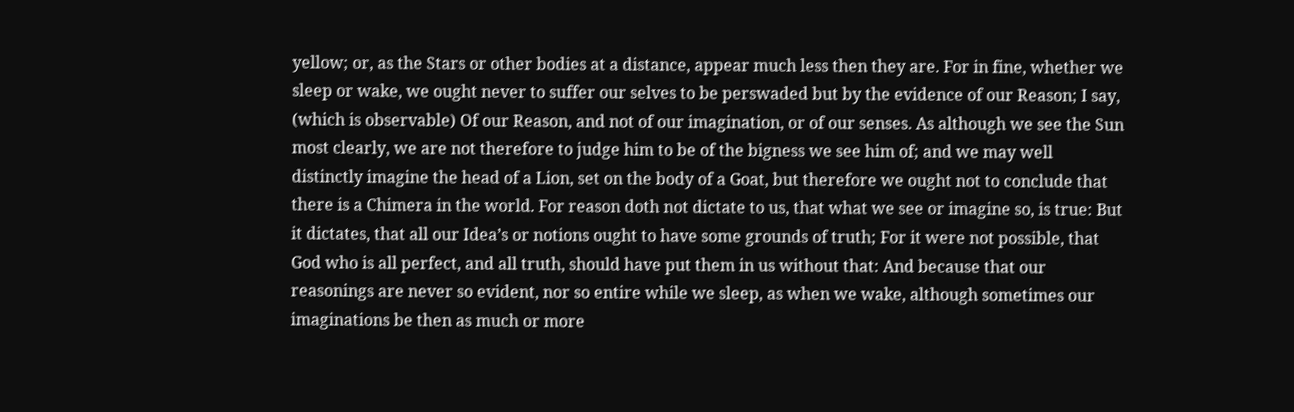yellow; or, as the Stars or other bodies at a distance, appear much less then they are. For in fine, whether we sleep or wake, we ought never to suffer our selves to be perswaded but by the evidence of our Reason; I say, (which is observable) Of our Reason, and not of our imagination, or of our senses. As although we see the Sun most clearly, we are not therefore to judge him to be of the bigness we see him of; and we may well distinctly imagine the head of a Lion, set on the body of a Goat, but therefore we ought not to conclude that there is a Chimera in the world. For reason doth not dictate to us, that what we see or imagine so, is true: But it dictates, that all our Idea’s or notions ought to have some grounds of truth; For it were not possible, that God who is all perfect, and all truth, should have put them in us without that: And because that our reasonings are never so evident, nor so entire while we sleep, as when we wake, although sometimes our imaginations be then as much or more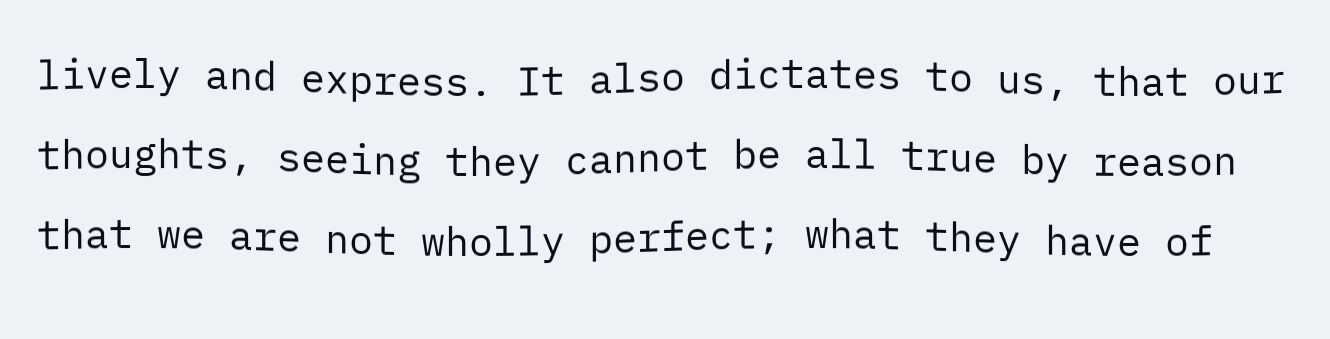lively and express. It also dictates to us, that our thoughts, seeing they cannot be all true by reason that we are not wholly perfect; what they have of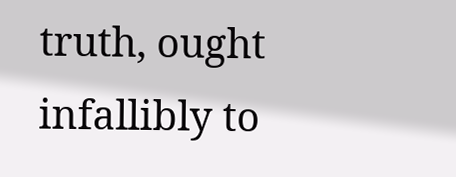truth, ought infallibly to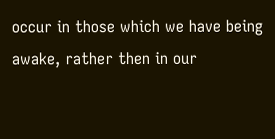occur in those which we have being awake, rather then in our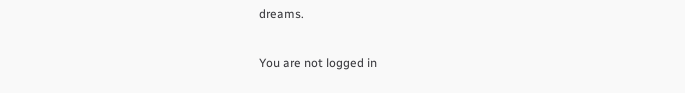dreams.

You are not logged in